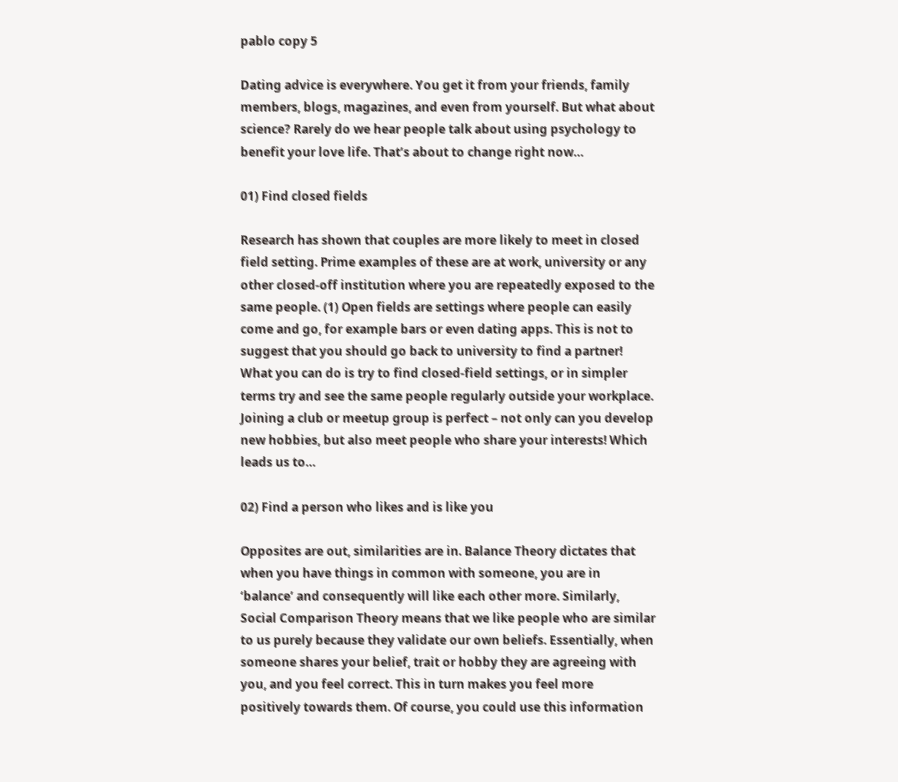pablo copy 5

Dating advice is everywhere. You get it from your friends, family members, blogs, magazines, and even from yourself. But what about science? Rarely do we hear people talk about using psychology to benefit your love life. That’s about to change right now…

01) Find closed fields

Research has shown that couples are more likely to meet in closed field setting. Prime examples of these are at work, university or any other closed-off institution where you are repeatedly exposed to the same people. (1) Open fields are settings where people can easily come and go, for example bars or even dating apps. This is not to suggest that you should go back to university to find a partner! What you can do is try to find closed-field settings, or in simpler terms try and see the same people regularly outside your workplace. Joining a club or meetup group is perfect – not only can you develop new hobbies, but also meet people who share your interests! Which leads us to…

02) Find a person who likes and is like you

Opposites are out, similarities are in. Balance Theory dictates that when you have things in common with someone, you are in ‘balance’ and consequently will like each other more. Similarly, Social Comparison Theory means that we like people who are similar to us purely because they validate our own beliefs. Essentially, when someone shares your belief, trait or hobby they are agreeing with you, and you feel correct. This in turn makes you feel more positively towards them. Of course, you could use this information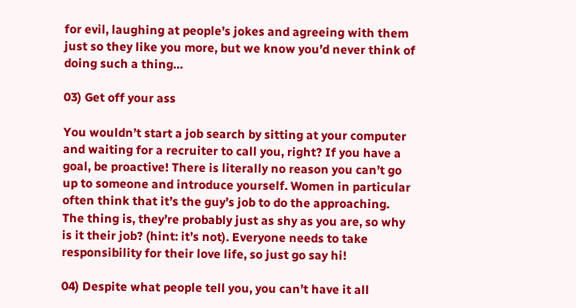for evil, laughing at people’s jokes and agreeing with them just so they like you more, but we know you’d never think of doing such a thing…

03) Get off your ass

You wouldn’t start a job search by sitting at your computer and waiting for a recruiter to call you, right? If you have a goal, be proactive! There is literally no reason you can’t go up to someone and introduce yourself. Women in particular often think that it’s the guy’s job to do the approaching. The thing is, they’re probably just as shy as you are, so why is it their job? (hint: it’s not). Everyone needs to take responsibility for their love life, so just go say hi!

04) Despite what people tell you, you can’t have it all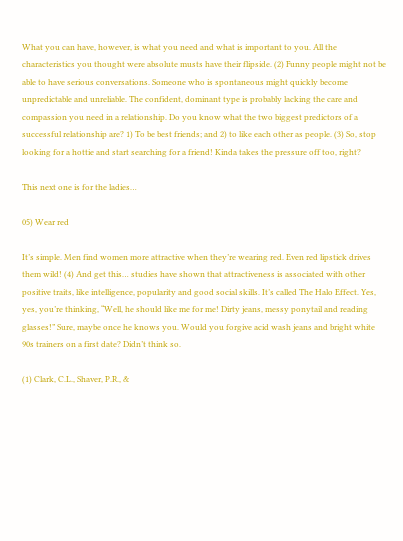What you can have, however, is what you need and what is important to you. All the characteristics you thought were absolute musts have their flipside. (2) Funny people might not be able to have serious conversations. Someone who is spontaneous might quickly become unpredictable and unreliable. The confident, dominant type is probably lacking the care and compassion you need in a relationship. Do you know what the two biggest predictors of a successful relationship are? 1) To be best friends; and 2) to like each other as people. (3) So, stop looking for a hottie and start searching for a friend! Kinda takes the pressure off too, right?

This next one is for the ladies…

05) Wear red

It’s simple. Men find women more attractive when they’re wearing red. Even red lipstick drives them wild! (4) And get this… studies have shown that attractiveness is associated with other positive traits, like intelligence, popularity and good social skills. It’s called The Halo Effect. Yes, yes, you’re thinking, “Well, he should like me for me! Dirty jeans, messy ponytail and reading glasses!” Sure, maybe once he knows you. Would you forgive acid wash jeans and bright white 90s trainers on a first date? Didn’t think so.

(1) Clark, C.L., Shaver, P.R., &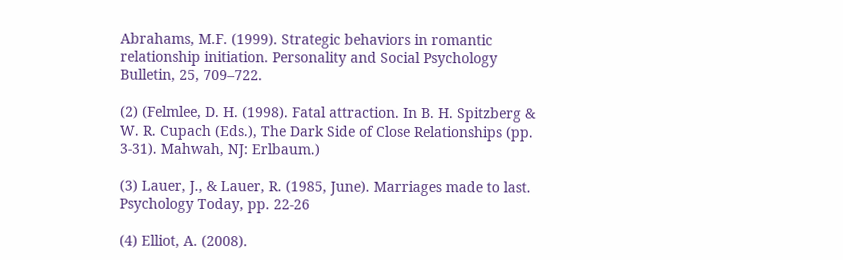Abrahams, M.F. (1999). Strategic behaviors in romantic relationship initiation. Personality and Social Psychology Bulletin, 25, 709–722.

(2) (Felmlee, D. H. (1998). Fatal attraction. In B. H. Spitzberg & W. R. Cupach (Eds.), The Dark Side of Close Relationships (pp. 3-31). Mahwah, NJ: Erlbaum.)

(3) Lauer, J., & Lauer, R. (1985, June). Marriages made to last. Psychology Today, pp. 22-26

(4) Elliot, A. (2008).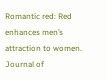Romantic red: Red enhances men’s attraction to women. Journal of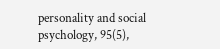personality and social psychology, 95(5),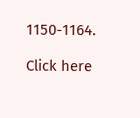1150-1164.

Click here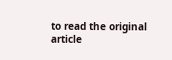to read the original article